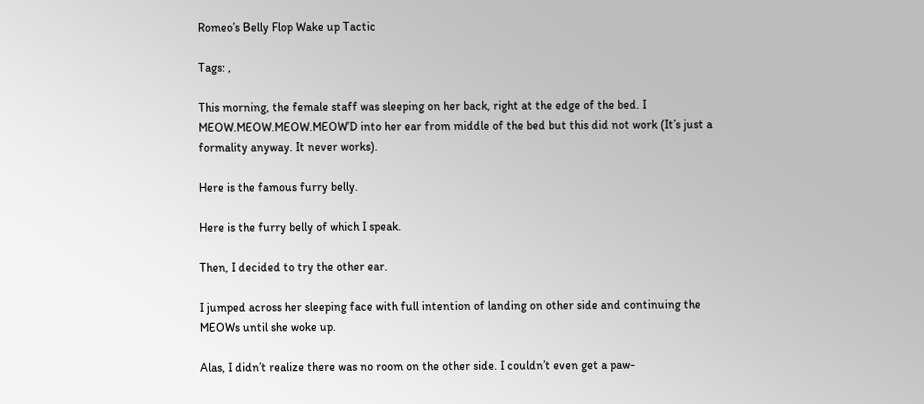Romeo’s Belly Flop Wake up Tactic

Tags: ,

This morning, the female staff was sleeping on her back, right at the edge of the bed. I MEOW.MEOW.MEOW.MEOW’D into her ear from middle of the bed but this did not work (It’s just a formality anyway. It never works).

Here is the famous furry belly.

Here is the furry belly of which I speak.

Then, I decided to try the other ear.

I jumped across her sleeping face with full intention of landing on other side and continuing the MEOWs until she woke up.

Alas, I didn’t realize there was no room on the other side. I couldn’t even get a paw-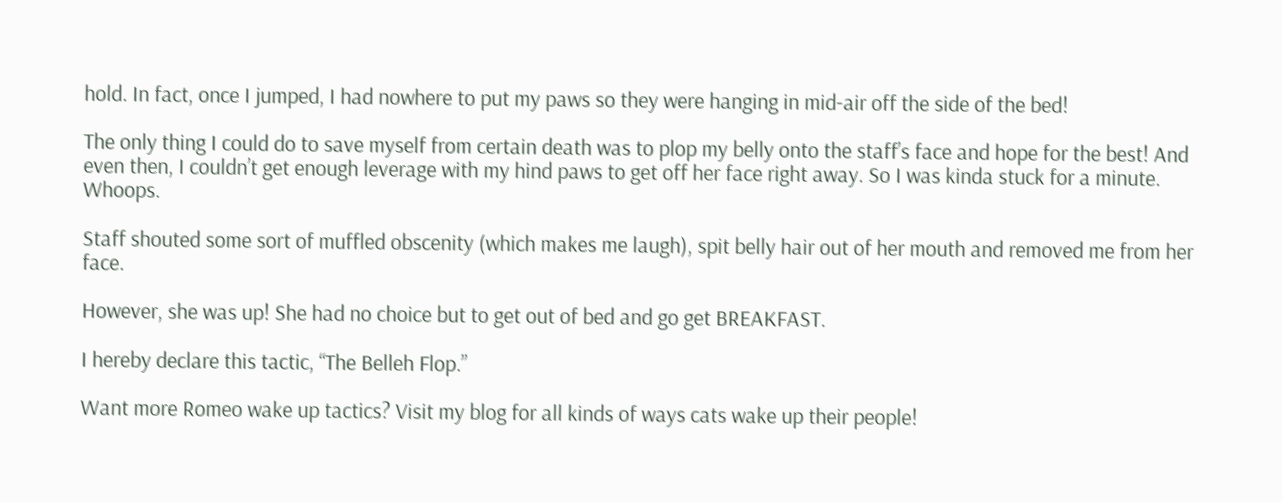hold. In fact, once I jumped, I had nowhere to put my paws so they were hanging in mid-air off the side of the bed!

The only thing I could do to save myself from certain death was to plop my belly onto the staff’s face and hope for the best! And even then, I couldn’t get enough leverage with my hind paws to get off her face right away. So I was kinda stuck for a minute. Whoops.

Staff shouted some sort of muffled obscenity (which makes me laugh), spit belly hair out of her mouth and removed me from her face.

However, she was up! She had no choice but to get out of bed and go get BREAKFAST.

I hereby declare this tactic, “The Belleh Flop.”

Want more Romeo wake up tactics? Visit my blog for all kinds of ways cats wake up their people!